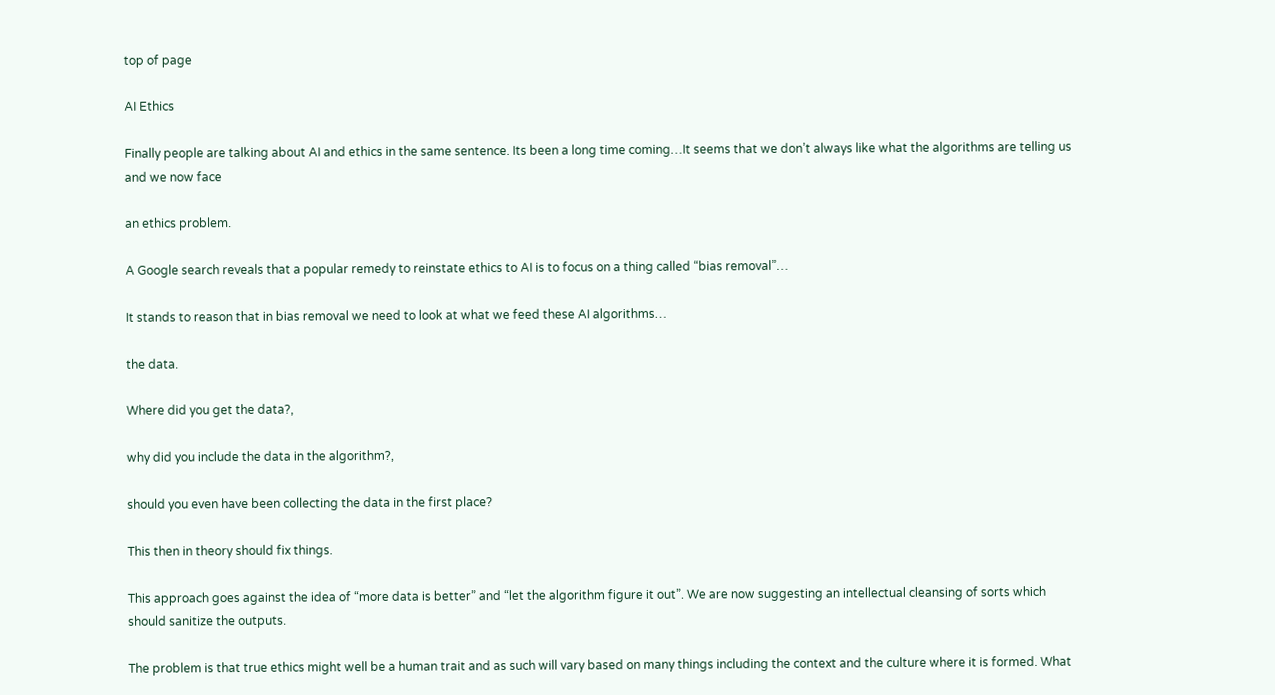top of page

AI Ethics

Finally people are talking about AI and ethics in the same sentence. Its been a long time coming…It seems that we don’t always like what the algorithms are telling us and we now face

an ethics problem.

A Google search reveals that a popular remedy to reinstate ethics to AI is to focus on a thing called “bias removal”…

It stands to reason that in bias removal we need to look at what we feed these AI algorithms…

the data.

Where did you get the data?,

why did you include the data in the algorithm?,

should you even have been collecting the data in the first place?

This then in theory should fix things.

This approach goes against the idea of “more data is better” and “let the algorithm figure it out”. We are now suggesting an intellectual cleansing of sorts which should sanitize the outputs.

The problem is that true ethics might well be a human trait and as such will vary based on many things including the context and the culture where it is formed. What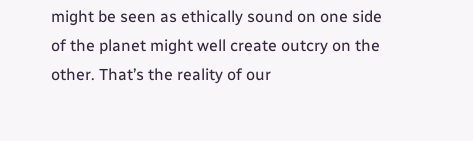might be seen as ethically sound on one side of the planet might well create outcry on the other. That’s the reality of our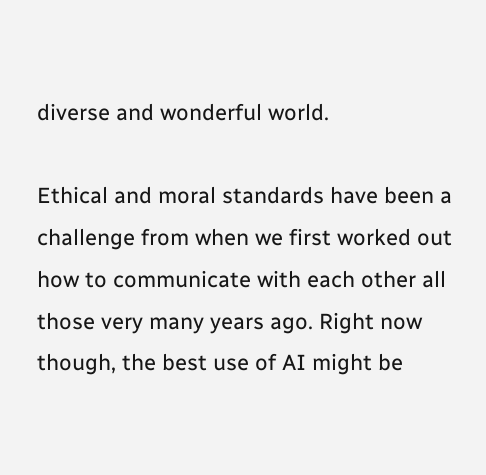diverse and wonderful world.

Ethical and moral standards have been a challenge from when we first worked out how to communicate with each other all those very many years ago. Right now though, the best use of AI might be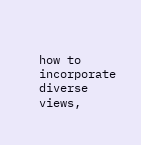how to incorporate diverse views,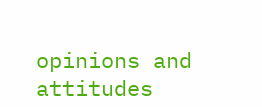opinions and attitudes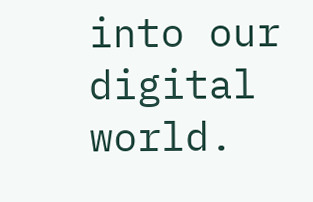into our digital world.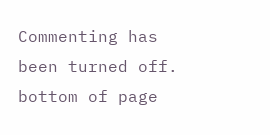Commenting has been turned off.
bottom of page